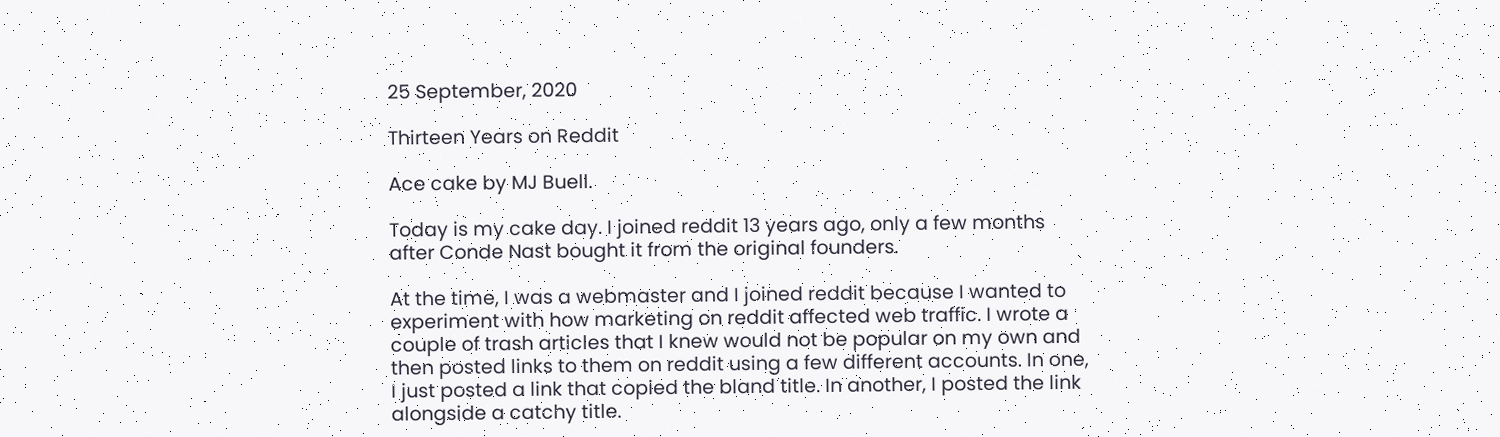25 September, 2020

Thirteen Years on Reddit

Ace cake by MJ Buell.

Today is my cake day. I joined reddit 13 years ago, only a few months after Conde Nast bought it from the original founders.

At the time, I was a webmaster and I joined reddit because I wanted to experiment with how marketing on reddit affected web traffic. I wrote a couple of trash articles that I knew would not be popular on my own and then posted links to them on reddit using a few different accounts. In one, I just posted a link that copied the bland title. In another, I posted the link alongside a catchy title.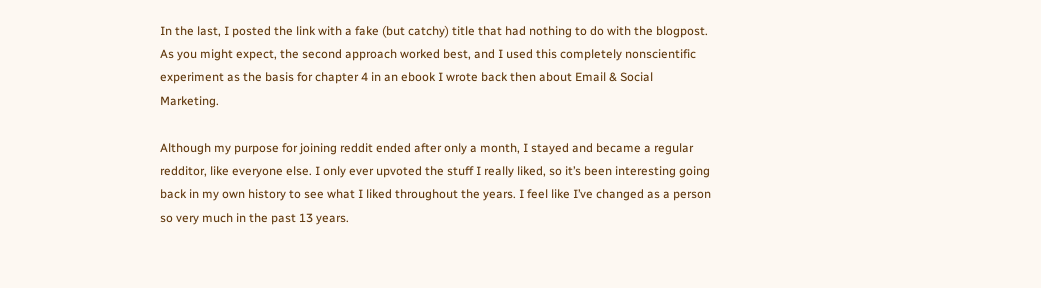In the last, I posted the link with a fake (but catchy) title that had nothing to do with the blogpost. As you might expect, the second approach worked best, and I used this completely nonscientific experiment as the basis for chapter 4 in an ebook I wrote back then about Email & Social Marketing.

Although my purpose for joining reddit ended after only a month, I stayed and became a regular redditor, like everyone else. I only ever upvoted the stuff I really liked, so it’s been interesting going back in my own history to see what I liked throughout the years. I feel like I’ve changed as a person so very much in the past 13 years.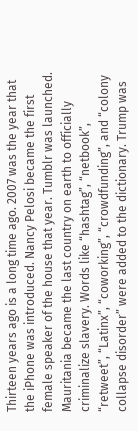Thirteen years ago is a long time ago. 2007 was the year that the iPhone was introduced. Nancy Pelosi became the first female speaker of the house that year. Tumblr was launched. Mauritania became the last country on earth to officially criminalize slavery. Words like “hashtag”, “netbook”, “retweet”, “Latinx”, “coworking”, “crowdfunding”, and “colony collapse disorder” were added to the dictionary. Trump was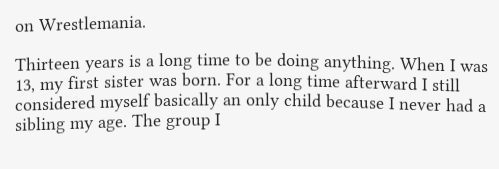on Wrestlemania.

Thirteen years is a long time to be doing anything. When I was 13, my first sister was born. For a long time afterward I still considered myself basically an only child because I never had a sibling my age. The group I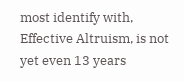most identify with, Effective Altruism, is not yet even 13 years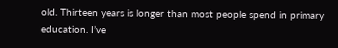old. Thirteen years is longer than most people spend in primary education. I’ve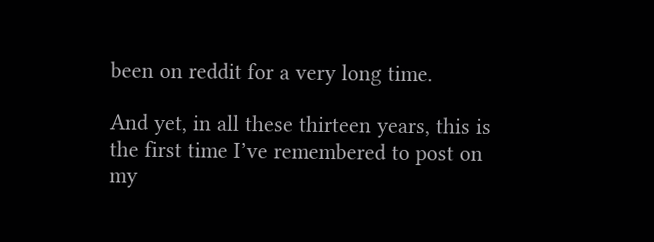been on reddit for a very long time.

And yet, in all these thirteen years, this is the first time I’ve remembered to post on my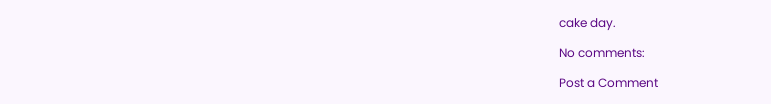cake day.

No comments:

Post a Comment